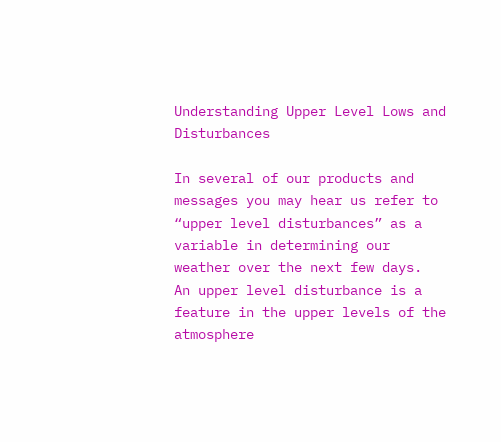Understanding Upper Level Lows and Disturbances

In several of our products and messages you may hear us refer to “upper level disturbances” as a variable in determining our weather over the next few days.   An upper level disturbance is a feature in the upper levels of the atmosphere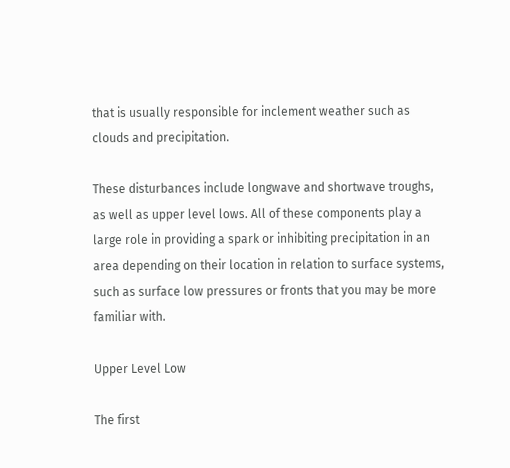that is usually responsible for inclement weather such as clouds and precipitation.

These disturbances include longwave and shortwave troughs, as well as upper level lows. All of these components play a large role in providing a spark or inhibiting precipitation in an area depending on their location in relation to surface systems, such as surface low pressures or fronts that you may be more familiar with.

Upper Level Low

The first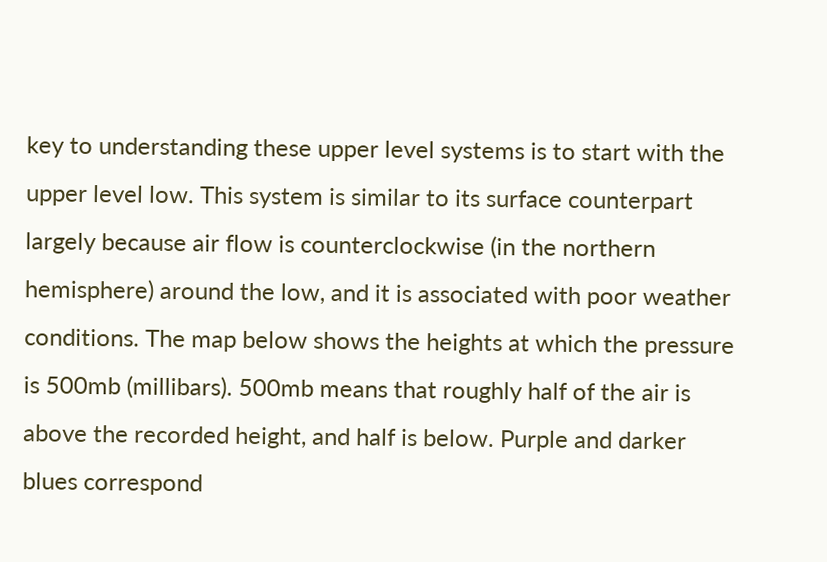key to understanding these upper level systems is to start with the upper level low. This system is similar to its surface counterpart largely because air flow is counterclockwise (in the northern hemisphere) around the low, and it is associated with poor weather conditions. The map below shows the heights at which the pressure is 500mb (millibars). 500mb means that roughly half of the air is above the recorded height, and half is below. Purple and darker blues correspond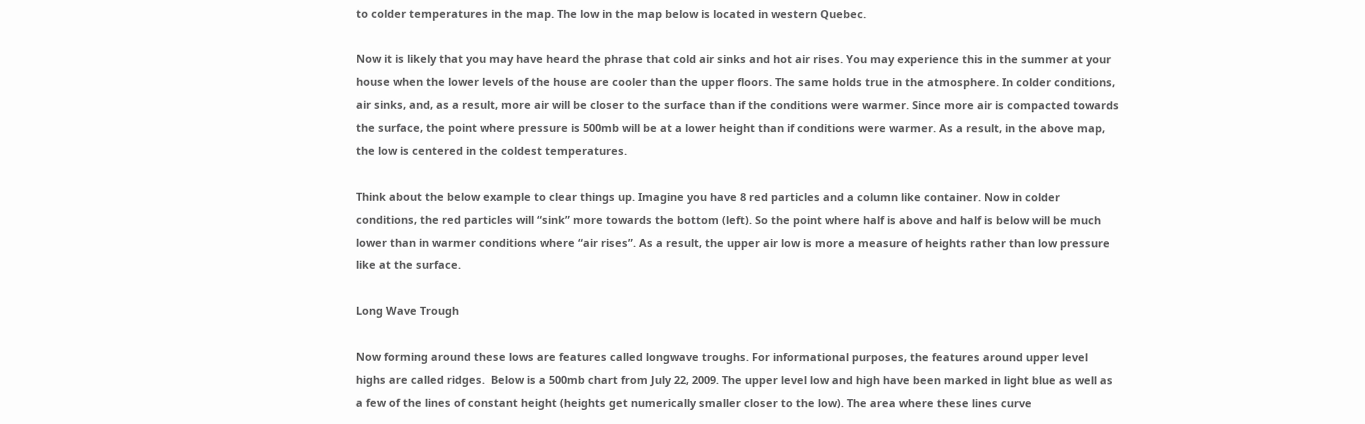to colder temperatures in the map. The low in the map below is located in western Quebec.

Now it is likely that you may have heard the phrase that cold air sinks and hot air rises. You may experience this in the summer at your house when the lower levels of the house are cooler than the upper floors. The same holds true in the atmosphere. In colder conditions, air sinks, and, as a result, more air will be closer to the surface than if the conditions were warmer. Since more air is compacted towards the surface, the point where pressure is 500mb will be at a lower height than if conditions were warmer. As a result, in the above map, the low is centered in the coldest temperatures.

Think about the below example to clear things up. Imagine you have 8 red particles and a column like container. Now in colder conditions, the red particles will “sink” more towards the bottom (left). So the point where half is above and half is below will be much lower than in warmer conditions where “air rises”. As a result, the upper air low is more a measure of heights rather than low pressure like at the surface.

Long Wave Trough

Now forming around these lows are features called longwave troughs. For informational purposes, the features around upper level highs are called ridges.  Below is a 500mb chart from July 22, 2009. The upper level low and high have been marked in light blue as well as a few of the lines of constant height (heights get numerically smaller closer to the low). The area where these lines curve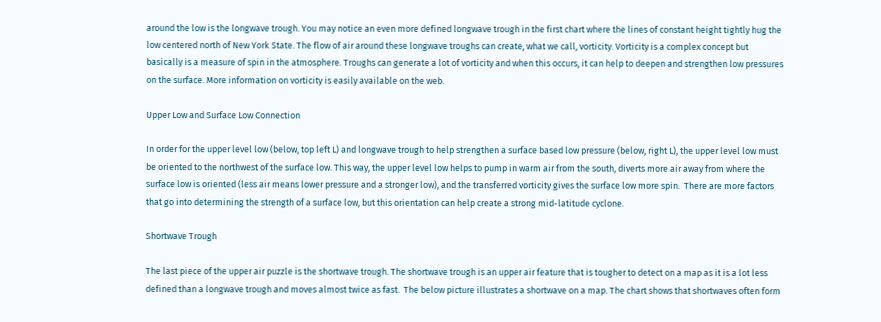around the low is the longwave trough. You may notice an even more defined longwave trough in the first chart where the lines of constant height tightly hug the low centered north of New York State. The flow of air around these longwave troughs can create, what we call, vorticity. Vorticity is a complex concept but basically is a measure of spin in the atmosphere. Troughs can generate a lot of vorticity and when this occurs, it can help to deepen and strengthen low pressures on the surface. More information on vorticity is easily available on the web.

Upper Low and Surface Low Connection

In order for the upper level low (below, top left L) and longwave trough to help strengthen a surface based low pressure (below, right L), the upper level low must be oriented to the northwest of the surface low. This way, the upper level low helps to pump in warm air from the south, diverts more air away from where the surface low is oriented (less air means lower pressure and a stronger low), and the transferred vorticity gives the surface low more spin.  There are more factors that go into determining the strength of a surface low, but this orientation can help create a strong mid-latitude cyclone.

Shortwave Trough

The last piece of the upper air puzzle is the shortwave trough. The shortwave trough is an upper air feature that is tougher to detect on a map as it is a lot less defined than a longwave trough and moves almost twice as fast.  The below picture illustrates a shortwave on a map. The chart shows that shortwaves often form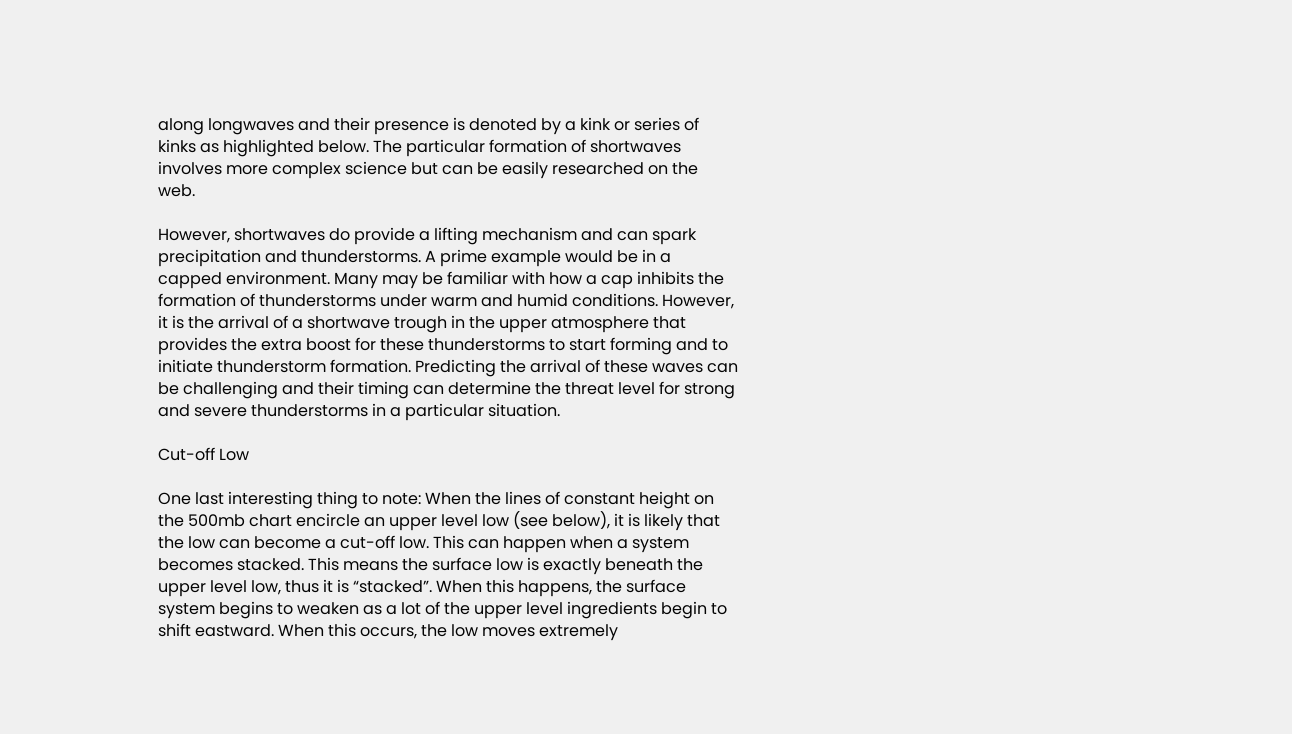along longwaves and their presence is denoted by a kink or series of kinks as highlighted below. The particular formation of shortwaves involves more complex science but can be easily researched on the web.

However, shortwaves do provide a lifting mechanism and can spark precipitation and thunderstorms. A prime example would be in a capped environment. Many may be familiar with how a cap inhibits the formation of thunderstorms under warm and humid conditions. However, it is the arrival of a shortwave trough in the upper atmosphere that provides the extra boost for these thunderstorms to start forming and to initiate thunderstorm formation. Predicting the arrival of these waves can be challenging and their timing can determine the threat level for strong and severe thunderstorms in a particular situation.

Cut-off Low

One last interesting thing to note: When the lines of constant height on the 500mb chart encircle an upper level low (see below), it is likely that the low can become a cut-off low. This can happen when a system becomes stacked. This means the surface low is exactly beneath the upper level low, thus it is “stacked”. When this happens, the surface system begins to weaken as a lot of the upper level ingredients begin to shift eastward. When this occurs, the low moves extremely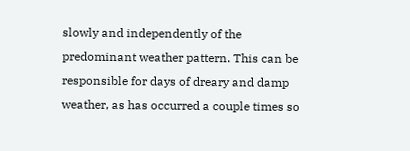slowly and independently of the predominant weather pattern. This can be responsible for days of dreary and damp weather, as has occurred a couple times so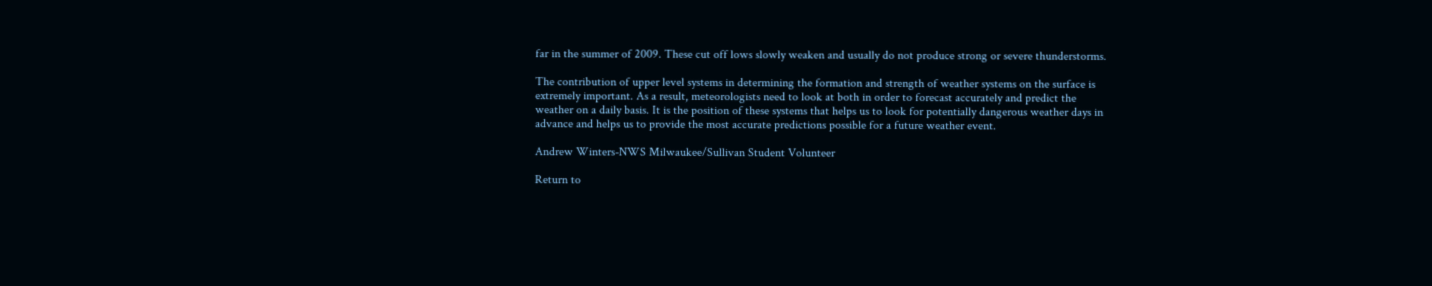far in the summer of 2009. These cut off lows slowly weaken and usually do not produce strong or severe thunderstorms.

The contribution of upper level systems in determining the formation and strength of weather systems on the surface is extremely important. As a result, meteorologists need to look at both in order to forecast accurately and predict the weather on a daily basis. It is the position of these systems that helps us to look for potentially dangerous weather days in advance and helps us to provide the most accurate predictions possible for a future weather event.

Andrew Winters-NWS Milwaukee/Sullivan Student Volunteer

Return to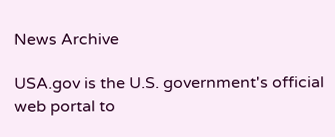News Archive

USA.gov is the U.S. government's official web portal to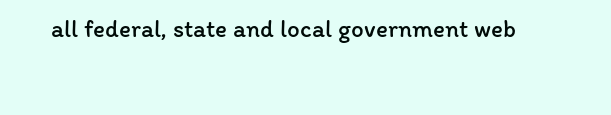all federal, state and local government web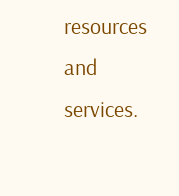resources and services.